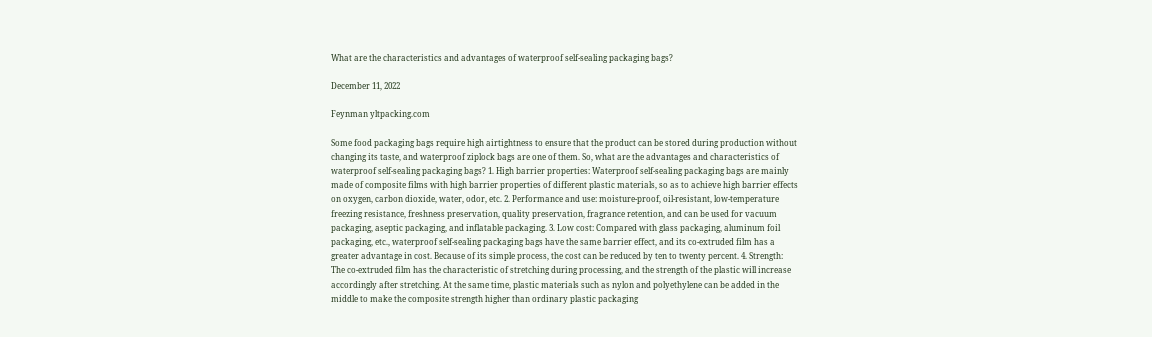What are the characteristics and advantages of waterproof self-sealing packaging bags?

December 11, 2022

Feynman yltpacking.com

Some food packaging bags require high airtightness to ensure that the product can be stored during production without changing its taste, and waterproof ziplock bags are one of them. So, what are the advantages and characteristics of waterproof self-sealing packaging bags? 1. High barrier properties: Waterproof self-sealing packaging bags are mainly made of composite films with high barrier properties of different plastic materials, so as to achieve high barrier effects on oxygen, carbon dioxide, water, odor, etc. 2. Performance and use: moisture-proof, oil-resistant, low-temperature freezing resistance, freshness preservation, quality preservation, fragrance retention, and can be used for vacuum packaging, aseptic packaging, and inflatable packaging. 3. Low cost: Compared with glass packaging, aluminum foil packaging, etc., waterproof self-sealing packaging bags have the same barrier effect, and its co-extruded film has a greater advantage in cost. Because of its simple process, the cost can be reduced by ten to twenty percent. 4. Strength: The co-extruded film has the characteristic of stretching during processing, and the strength of the plastic will increase accordingly after stretching. At the same time, plastic materials such as nylon and polyethylene can be added in the middle to make the composite strength higher than ordinary plastic packaging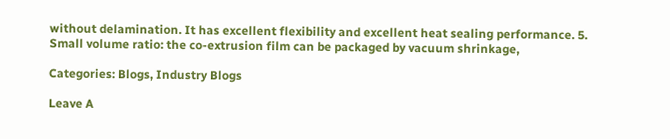without delamination. It has excellent flexibility and excellent heat sealing performance. 5. Small volume ratio: the co-extrusion film can be packaged by vacuum shrinkage,

Categories: Blogs, Industry Blogs

Leave A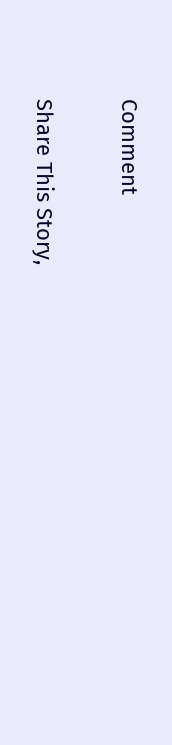Comment

Share This Story,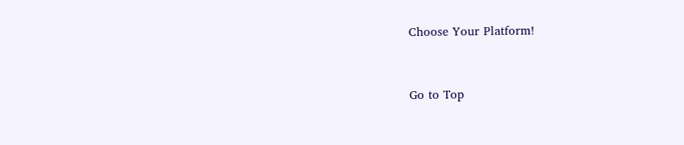Choose Your Platform!


Go to Top